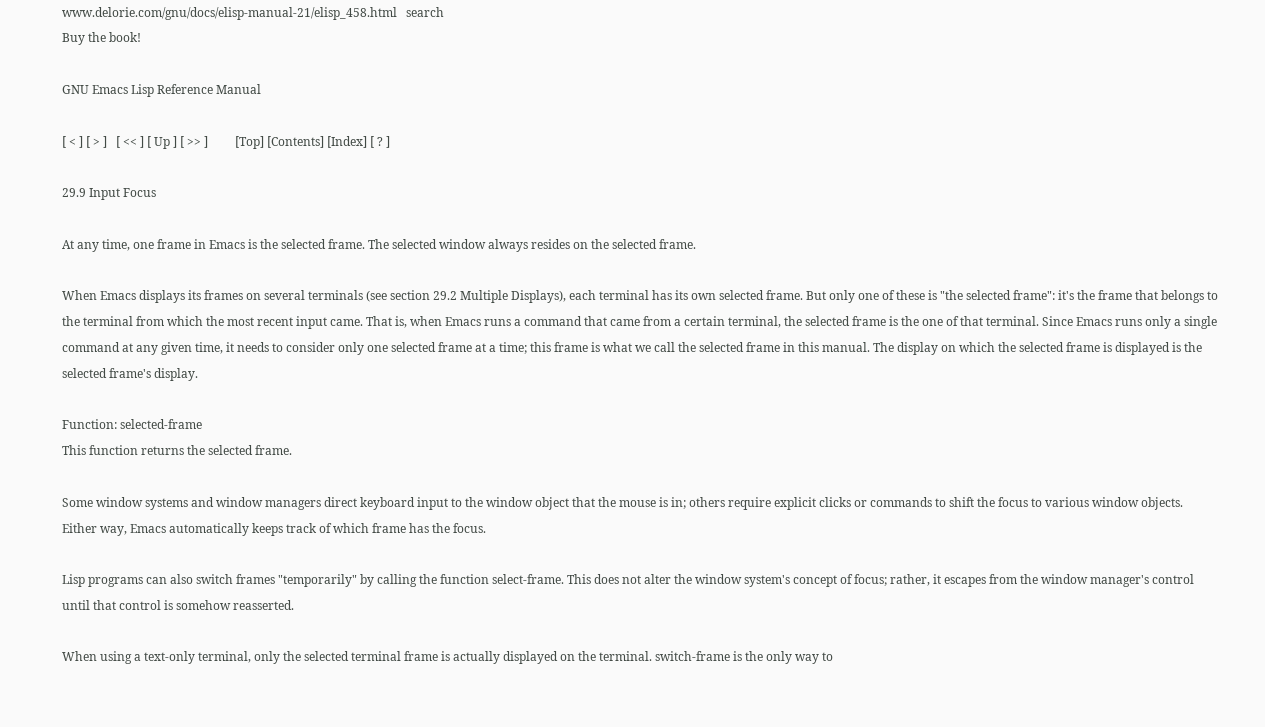www.delorie.com/gnu/docs/elisp-manual-21/elisp_458.html   search
Buy the book!

GNU Emacs Lisp Reference Manual

[ < ] [ > ]   [ << ] [ Up ] [ >> ]         [Top] [Contents] [Index] [ ? ]

29.9 Input Focus

At any time, one frame in Emacs is the selected frame. The selected window always resides on the selected frame.

When Emacs displays its frames on several terminals (see section 29.2 Multiple Displays), each terminal has its own selected frame. But only one of these is "the selected frame": it's the frame that belongs to the terminal from which the most recent input came. That is, when Emacs runs a command that came from a certain terminal, the selected frame is the one of that terminal. Since Emacs runs only a single command at any given time, it needs to consider only one selected frame at a time; this frame is what we call the selected frame in this manual. The display on which the selected frame is displayed is the selected frame's display.

Function: selected-frame
This function returns the selected frame.

Some window systems and window managers direct keyboard input to the window object that the mouse is in; others require explicit clicks or commands to shift the focus to various window objects. Either way, Emacs automatically keeps track of which frame has the focus.

Lisp programs can also switch frames "temporarily" by calling the function select-frame. This does not alter the window system's concept of focus; rather, it escapes from the window manager's control until that control is somehow reasserted.

When using a text-only terminal, only the selected terminal frame is actually displayed on the terminal. switch-frame is the only way to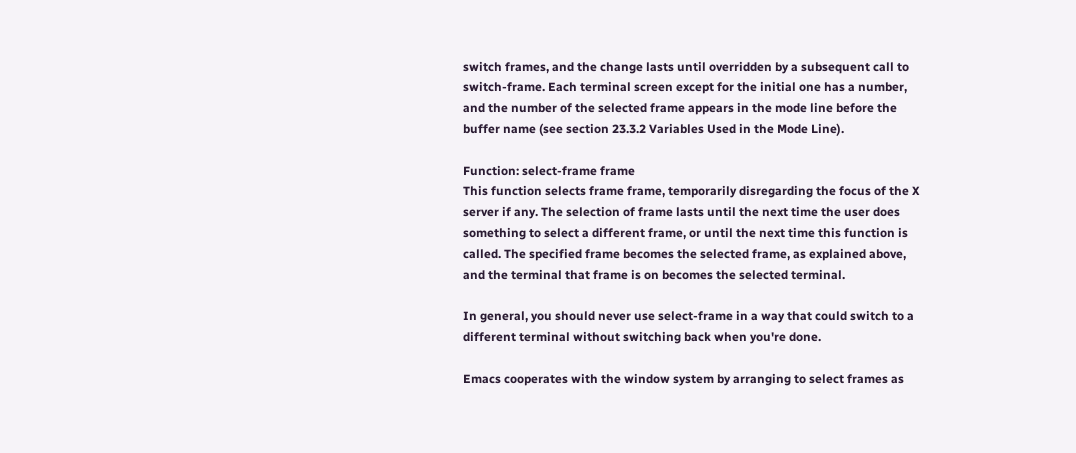switch frames, and the change lasts until overridden by a subsequent call to switch-frame. Each terminal screen except for the initial one has a number, and the number of the selected frame appears in the mode line before the buffer name (see section 23.3.2 Variables Used in the Mode Line).

Function: select-frame frame
This function selects frame frame, temporarily disregarding the focus of the X server if any. The selection of frame lasts until the next time the user does something to select a different frame, or until the next time this function is called. The specified frame becomes the selected frame, as explained above, and the terminal that frame is on becomes the selected terminal.

In general, you should never use select-frame in a way that could switch to a different terminal without switching back when you're done.

Emacs cooperates with the window system by arranging to select frames as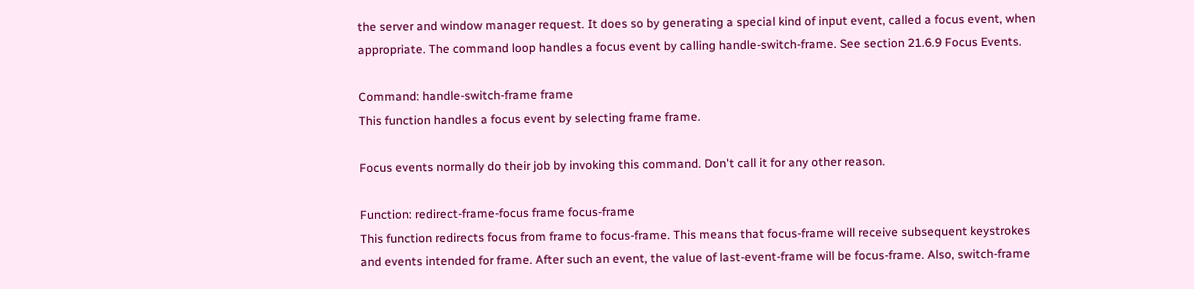the server and window manager request. It does so by generating a special kind of input event, called a focus event, when appropriate. The command loop handles a focus event by calling handle-switch-frame. See section 21.6.9 Focus Events.

Command: handle-switch-frame frame
This function handles a focus event by selecting frame frame.

Focus events normally do their job by invoking this command. Don't call it for any other reason.

Function: redirect-frame-focus frame focus-frame
This function redirects focus from frame to focus-frame. This means that focus-frame will receive subsequent keystrokes and events intended for frame. After such an event, the value of last-event-frame will be focus-frame. Also, switch-frame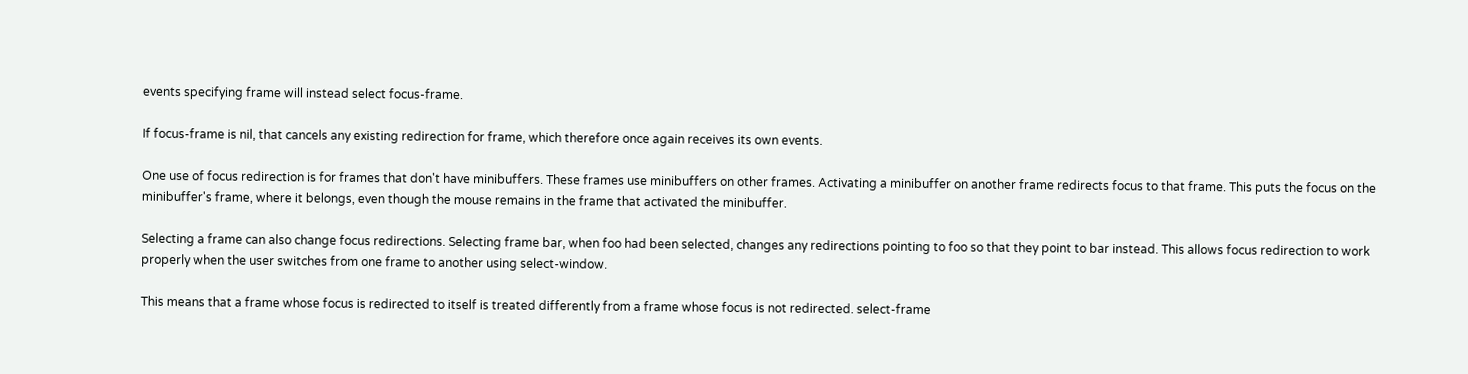events specifying frame will instead select focus-frame.

If focus-frame is nil, that cancels any existing redirection for frame, which therefore once again receives its own events.

One use of focus redirection is for frames that don't have minibuffers. These frames use minibuffers on other frames. Activating a minibuffer on another frame redirects focus to that frame. This puts the focus on the minibuffer's frame, where it belongs, even though the mouse remains in the frame that activated the minibuffer.

Selecting a frame can also change focus redirections. Selecting frame bar, when foo had been selected, changes any redirections pointing to foo so that they point to bar instead. This allows focus redirection to work properly when the user switches from one frame to another using select-window.

This means that a frame whose focus is redirected to itself is treated differently from a frame whose focus is not redirected. select-frame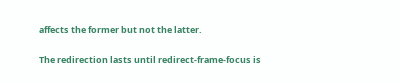affects the former but not the latter.

The redirection lasts until redirect-frame-focus is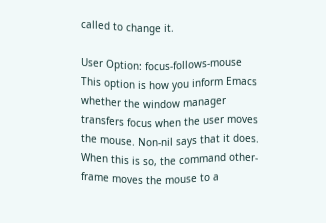called to change it.

User Option: focus-follows-mouse
This option is how you inform Emacs whether the window manager transfers focus when the user moves the mouse. Non-nil says that it does. When this is so, the command other-frame moves the mouse to a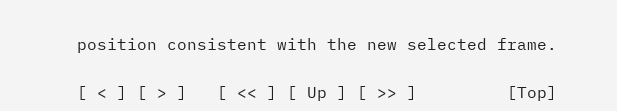position consistent with the new selected frame.

[ < ] [ > ]   [ << ] [ Up ] [ >> ]         [Top]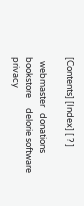[Contents] [Index] [ ? ]

  webmaster   donations   bookstore     delorie software   privacy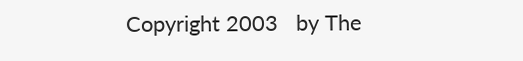Copyright 2003   by The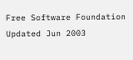Free Software Foundation     Updated Jun 2003